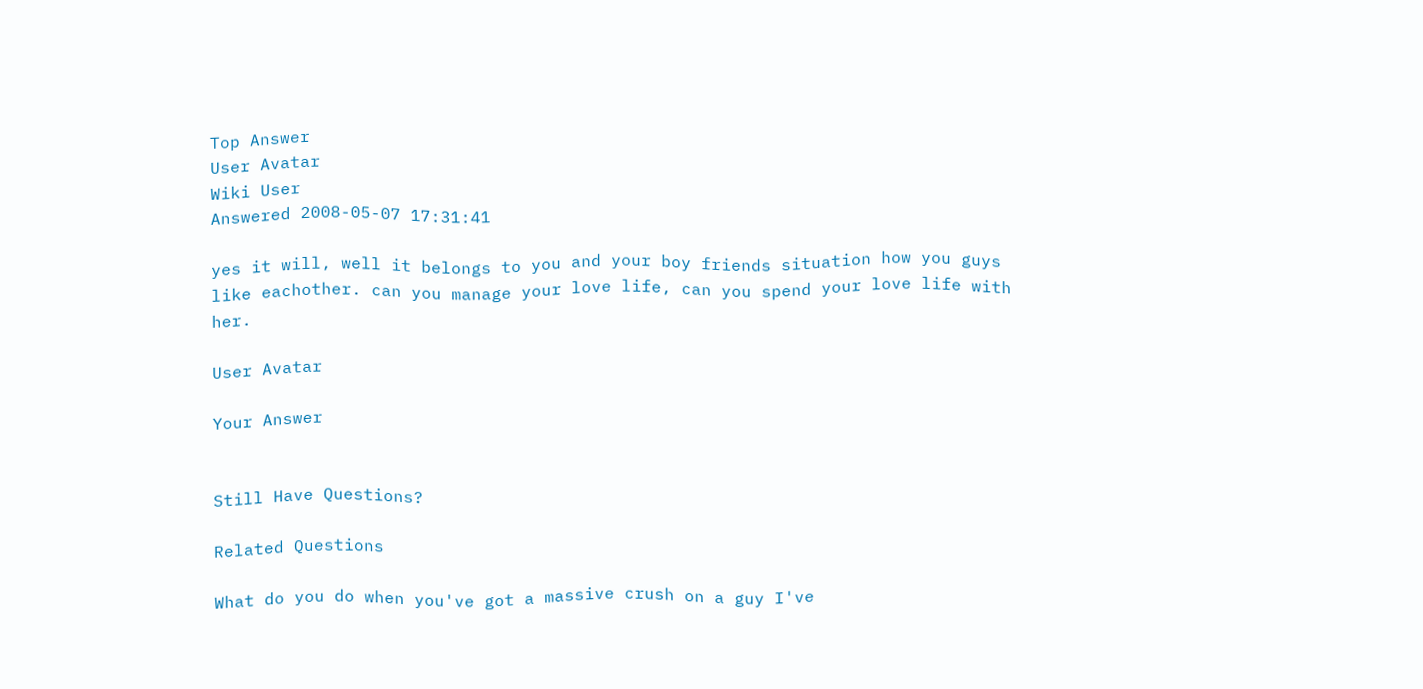Top Answer
User Avatar
Wiki User
Answered 2008-05-07 17:31:41

yes it will, well it belongs to you and your boy friends situation how you guys like eachother. can you manage your love life, can you spend your love life with her.

User Avatar

Your Answer


Still Have Questions?

Related Questions

What do you do when you've got a massive crush on a guy I've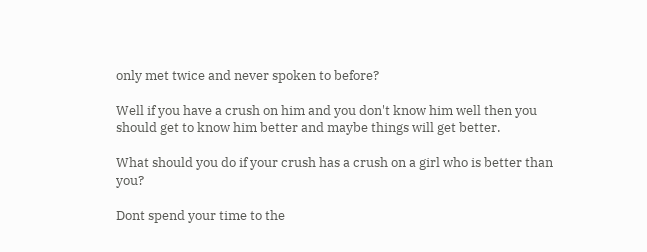only met twice and never spoken to before?

Well if you have a crush on him and you don't know him well then you should get to know him better and maybe things will get better.

What should you do if your crush has a crush on a girl who is better than you?

Dont spend your time to the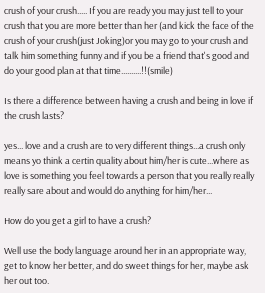crush of your crush..... If you are ready you may just tell to your crush that you are more better than her (and kick the face of the crush of your crush(just Joking)or you may go to your crush and talk him something funny and if you be a friend that's good and do your good plan at that time..........!!(smile)

Is there a difference between having a crush and being in love if the crush lasts?

yes... love and a crush are to very different things...a crush only means yo think a certin quality about him/her is cute...where as love is something you feel towards a person that you really really really sare about and would do anything for him/her...

How do you get a girl to have a crush?

Well use the body language around her in an appropriate way, get to know her better, and do sweet things for her, maybe ask her out too.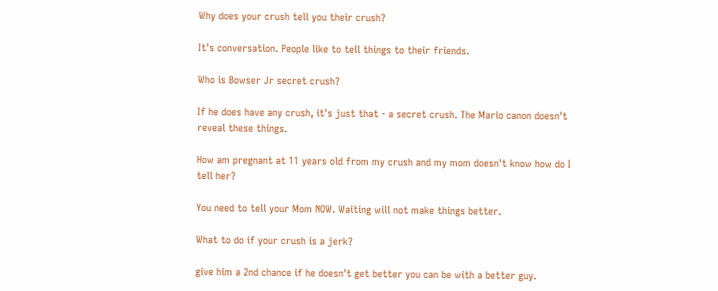Why does your crush tell you their crush?

It's conversation. People like to tell things to their friends.

Who is Bowser Jr secret crush?

If he does have any crush, it's just that - a secret crush. The Mario canon doesn't reveal these things.

How am pregnant at 11 years old from my crush and my mom doesn't know how do I tell her?

You need to tell your Mom NOW. Waiting will not make things better.

What to do if your crush is a jerk?

give him a 2nd chance if he doesn't get better you can be with a better guy.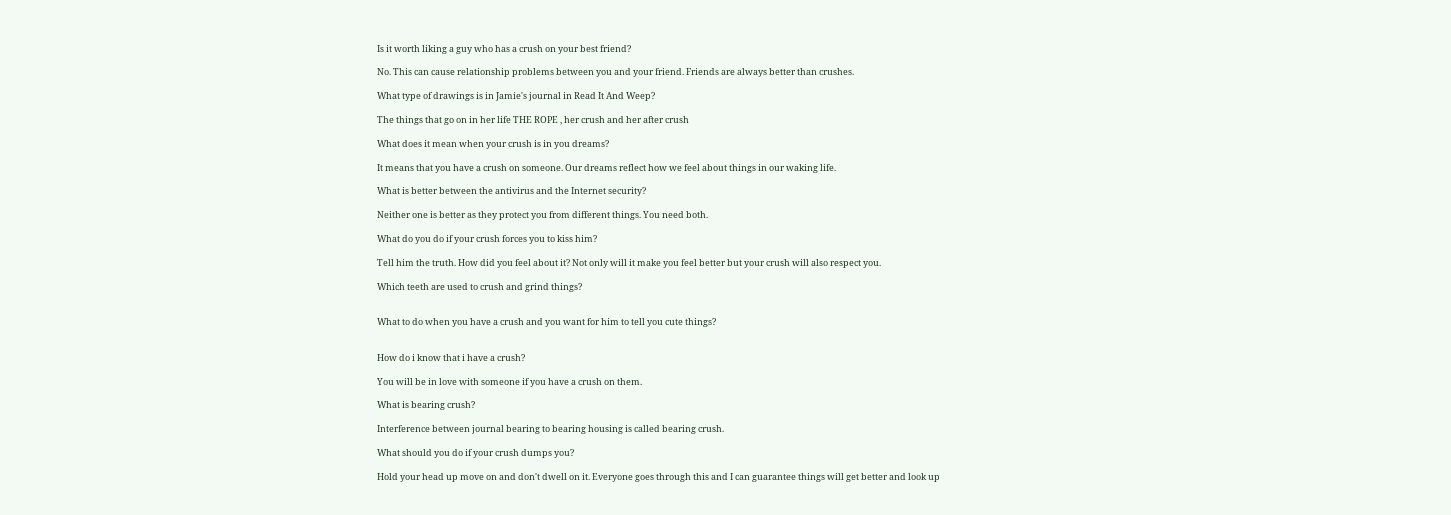Is it worth liking a guy who has a crush on your best friend?

No. This can cause relationship problems between you and your friend. Friends are always better than crushes.

What type of drawings is in Jamie's journal in Read It And Weep?

The things that go on in her life THE ROPE , her crush and her after crush

What does it mean when your crush is in you dreams?

It means that you have a crush on someone. Our dreams reflect how we feel about things in our waking life.

What is better between the antivirus and the Internet security?

Neither one is better as they protect you from different things. You need both.

What do you do if your crush forces you to kiss him?

Tell him the truth. How did you feel about it? Not only will it make you feel better but your crush will also respect you.

Which teeth are used to crush and grind things?


What to do when you have a crush and you want for him to tell you cute things?


How do i know that i have a crush?

You will be in love with someone if you have a crush on them.

What is bearing crush?

Interference between journal bearing to bearing housing is called bearing crush.

What should you do if your crush dumps you?

Hold your head up move on and don't dwell on it. Everyone goes through this and I can guarantee things will get better and look up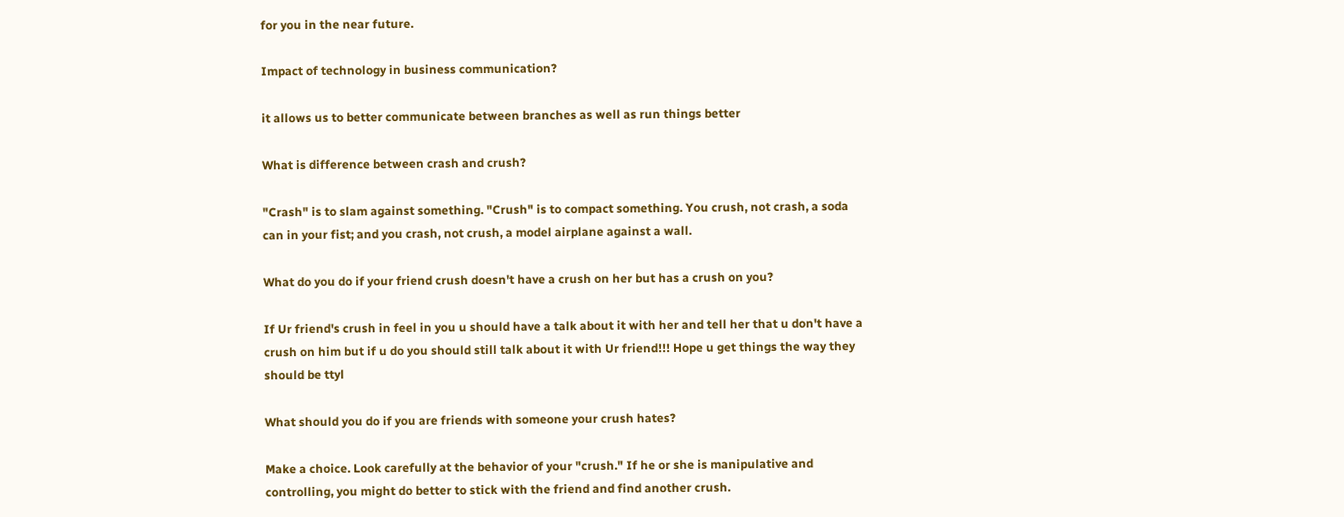for you in the near future.

Impact of technology in business communication?

it allows us to better communicate between branches as well as run things better

What is difference between crash and crush?

"Crash" is to slam against something. "Crush" is to compact something. You crush, not crash, a soda can in your fist; and you crash, not crush, a model airplane against a wall.

What do you do if your friend crush doesn't have a crush on her but has a crush on you?

If Ur friend's crush in feel in you u should have a talk about it with her and tell her that u don't have a crush on him but if u do you should still talk about it with Ur friend!!! Hope u get things the way they should be ttyl

What should you do if you are friends with someone your crush hates?

Make a choice. Look carefully at the behavior of your "crush." If he or she is manipulative and controlling, you might do better to stick with the friend and find another crush.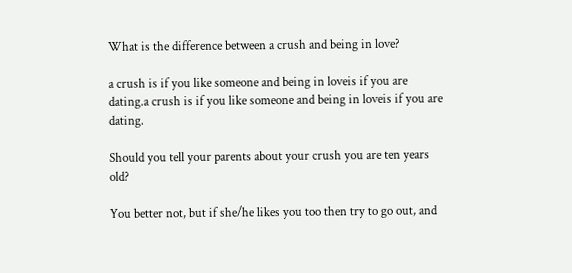What is the difference between a crush and being in love?

a crush is if you like someone and being in loveis if you are dating.a crush is if you like someone and being in loveis if you are dating.

Should you tell your parents about your crush you are ten years old?

You better not, but if she/he likes you too then try to go out, and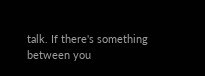talk. If there's something between you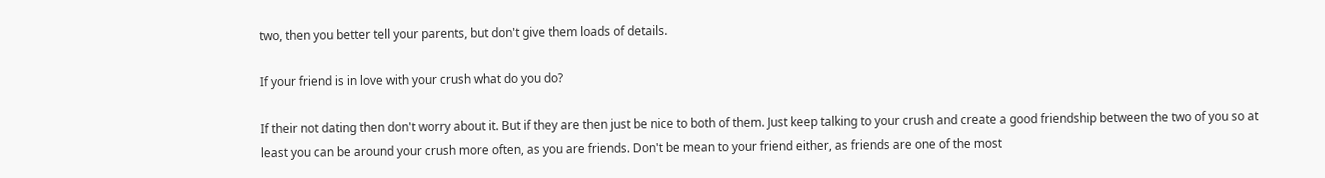two, then you better tell your parents, but don't give them loads of details.

If your friend is in love with your crush what do you do?

If their not dating then don't worry about it. But if they are then just be nice to both of them. Just keep talking to your crush and create a good friendship between the two of you so at least you can be around your crush more often, as you are friends. Don't be mean to your friend either, as friends are one of the most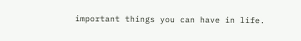important things you can have in life.